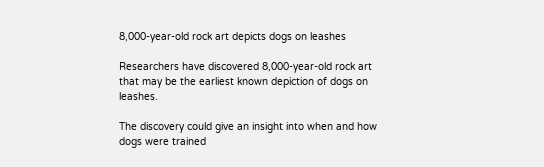8,000-year-old rock art depicts dogs on leashes

Researchers have discovered 8,000-year-old rock art that may be the earliest known depiction of dogs on leashes.

The discovery could give an insight into when and how dogs were trained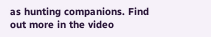as hunting companions. Find out more in the video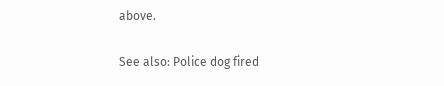above.

See also: Police dog fired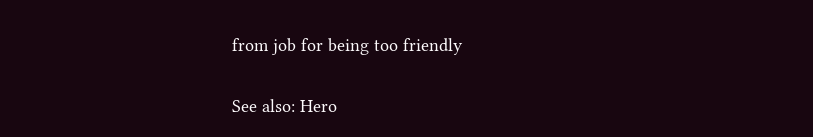from job for being too friendly

See also: Hero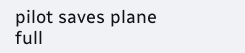pilot saves plane full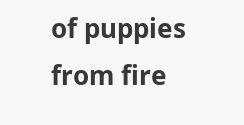of puppies from fire